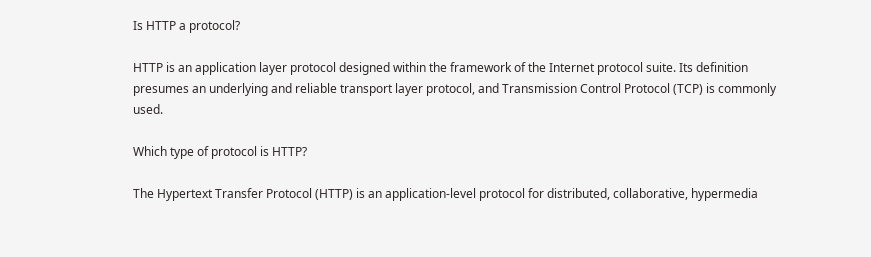Is HTTP a protocol?

HTTP is an application layer protocol designed within the framework of the Internet protocol suite. Its definition presumes an underlying and reliable transport layer protocol, and Transmission Control Protocol (TCP) is commonly used.

Which type of protocol is HTTP?

The Hypertext Transfer Protocol (HTTP) is an application-level protocol for distributed, collaborative, hypermedia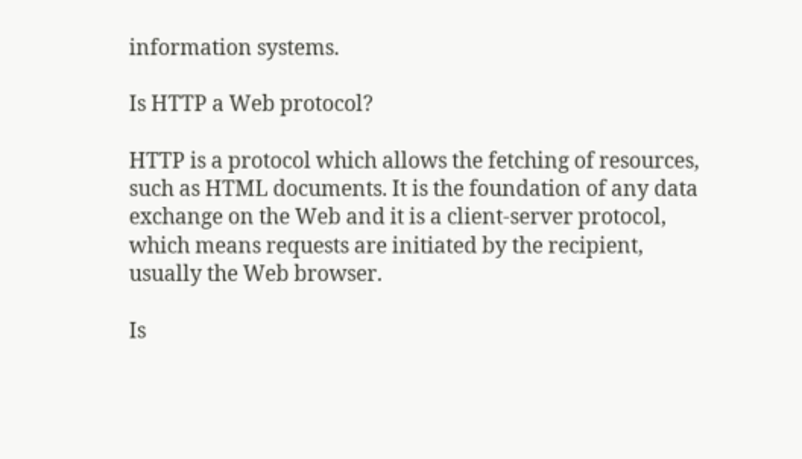information systems.

Is HTTP a Web protocol?

HTTP is a protocol which allows the fetching of resources, such as HTML documents. It is the foundation of any data exchange on the Web and it is a client-server protocol, which means requests are initiated by the recipient, usually the Web browser.

Is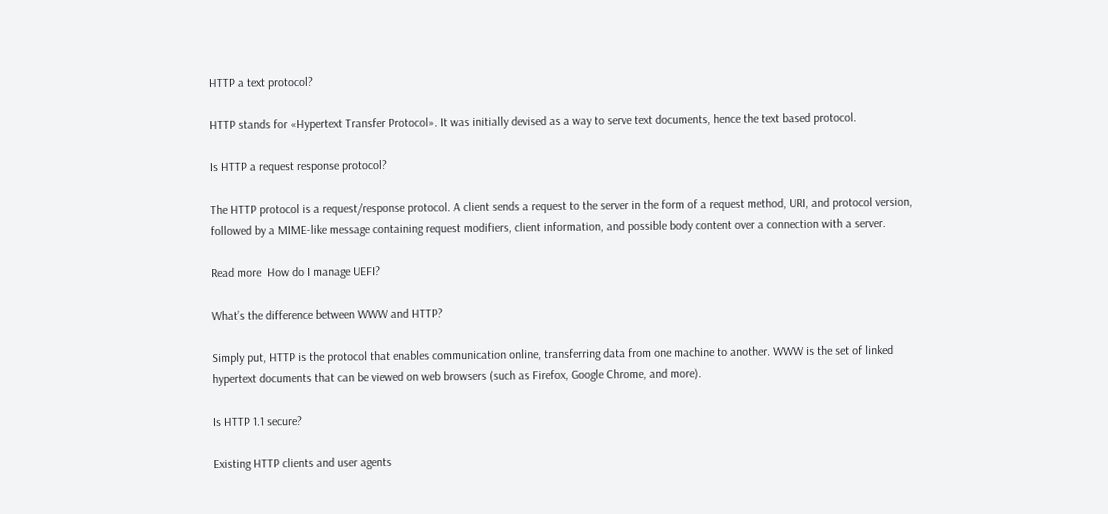HTTP a text protocol?

HTTP stands for «Hypertext Transfer Protocol». It was initially devised as a way to serve text documents, hence the text based protocol.

Is HTTP a request response protocol?

The HTTP protocol is a request/response protocol. A client sends a request to the server in the form of a request method, URI, and protocol version, followed by a MIME-like message containing request modifiers, client information, and possible body content over a connection with a server.

Read more  How do I manage UEFI?

What’s the difference between WWW and HTTP?

Simply put, HTTP is the protocol that enables communication online, transferring data from one machine to another. WWW is the set of linked hypertext documents that can be viewed on web browsers (such as Firefox, Google Chrome, and more).

Is HTTP 1.1 secure?

Existing HTTP clients and user agents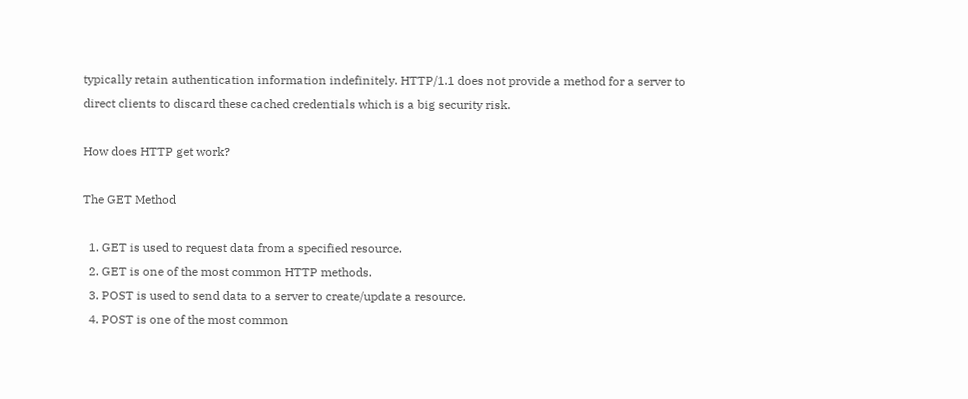typically retain authentication information indefinitely. HTTP/1.1 does not provide a method for a server to direct clients to discard these cached credentials which is a big security risk.

How does HTTP get work?

The GET Method

  1. GET is used to request data from a specified resource.
  2. GET is one of the most common HTTP methods.
  3. POST is used to send data to a server to create/update a resource.
  4. POST is one of the most common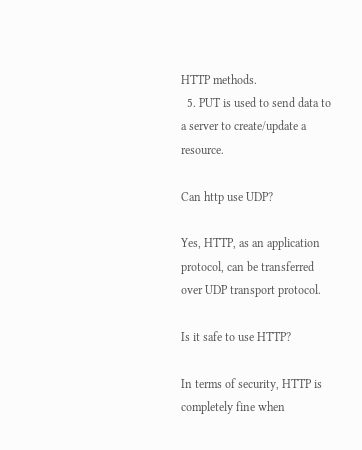HTTP methods.
  5. PUT is used to send data to a server to create/update a resource.

Can http use UDP?

Yes, HTTP, as an application protocol, can be transferred over UDP transport protocol.

Is it safe to use HTTP?

In terms of security, HTTP is completely fine when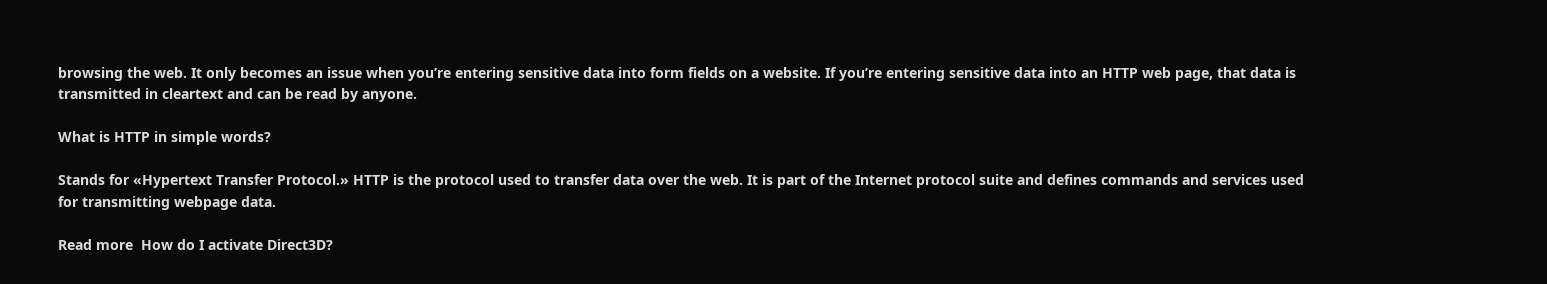browsing the web. It only becomes an issue when you’re entering sensitive data into form fields on a website. If you’re entering sensitive data into an HTTP web page, that data is transmitted in cleartext and can be read by anyone.

What is HTTP in simple words?

Stands for «Hypertext Transfer Protocol.» HTTP is the protocol used to transfer data over the web. It is part of the Internet protocol suite and defines commands and services used for transmitting webpage data.

Read more  How do I activate Direct3D?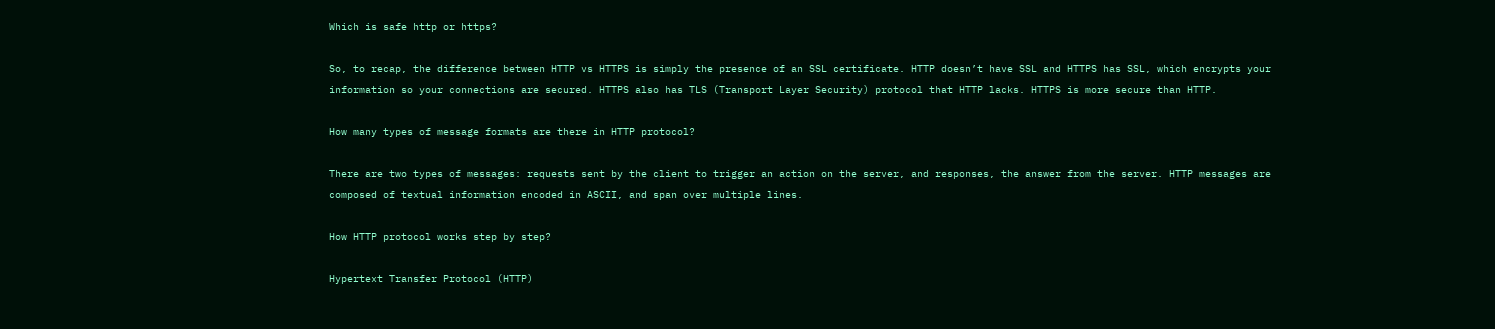Which is safe http or https?

So, to recap, the difference between HTTP vs HTTPS is simply the presence of an SSL certificate. HTTP doesn’t have SSL and HTTPS has SSL, which encrypts your information so your connections are secured. HTTPS also has TLS (Transport Layer Security) protocol that HTTP lacks. HTTPS is more secure than HTTP.

How many types of message formats are there in HTTP protocol?

There are two types of messages: requests sent by the client to trigger an action on the server, and responses, the answer from the server. HTTP messages are composed of textual information encoded in ASCII, and span over multiple lines.

How HTTP protocol works step by step?

Hypertext Transfer Protocol (HTTP)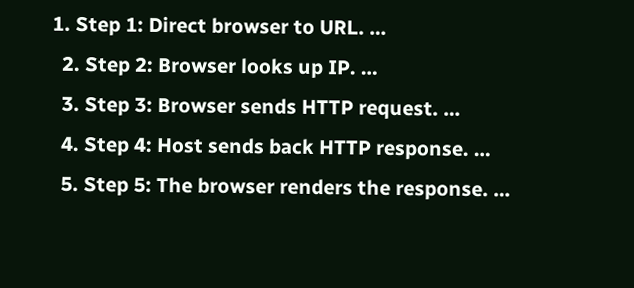1. Step 1: Direct browser to URL. …
  2. Step 2: Browser looks up IP. …
  3. Step 3: Browser sends HTTP request. …
  4. Step 4: Host sends back HTTP response. …
  5. Step 5: The browser renders the response. …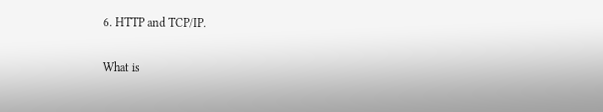6. HTTP and TCP/IP.

What is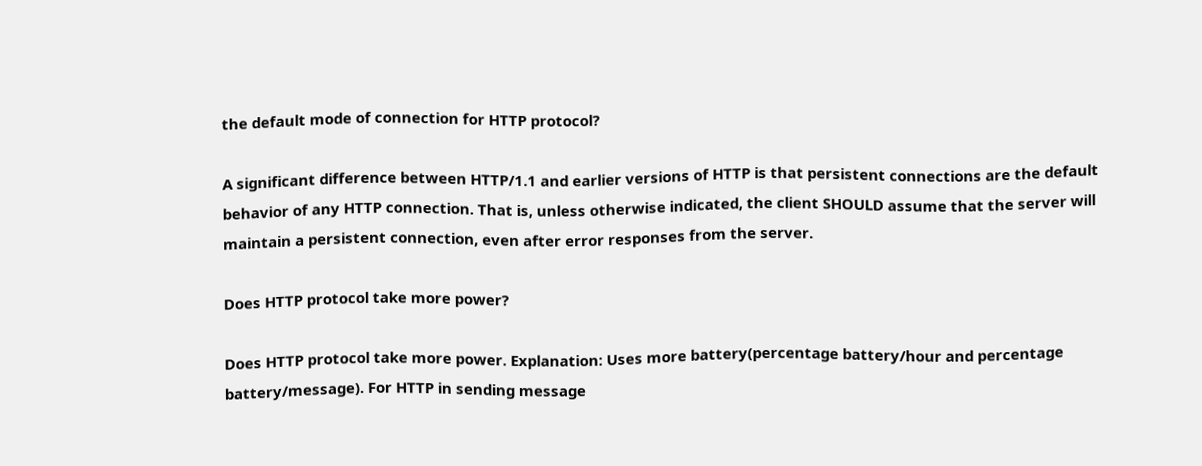the default mode of connection for HTTP protocol?

A significant difference between HTTP/1.1 and earlier versions of HTTP is that persistent connections are the default behavior of any HTTP connection. That is, unless otherwise indicated, the client SHOULD assume that the server will maintain a persistent connection, even after error responses from the server.

Does HTTP protocol take more power?

Does HTTP protocol take more power. Explanation: Uses more battery(percentage battery/hour and percentage battery/message). For HTTP in sending message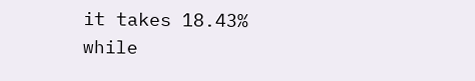it takes 18.43% while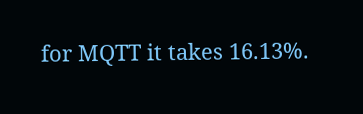for MQTT it takes 16.13%.